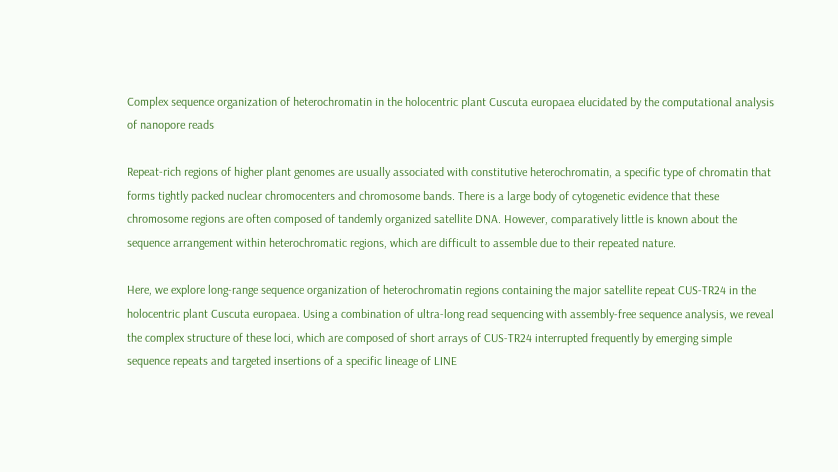Complex sequence organization of heterochromatin in the holocentric plant Cuscuta europaea elucidated by the computational analysis of nanopore reads

Repeat-rich regions of higher plant genomes are usually associated with constitutive heterochromatin, a specific type of chromatin that forms tightly packed nuclear chromocenters and chromosome bands. There is a large body of cytogenetic evidence that these chromosome regions are often composed of tandemly organized satellite DNA. However, comparatively little is known about the sequence arrangement within heterochromatic regions, which are difficult to assemble due to their repeated nature.

Here, we explore long-range sequence organization of heterochromatin regions containing the major satellite repeat CUS-TR24 in the holocentric plant Cuscuta europaea. Using a combination of ultra-long read sequencing with assembly-free sequence analysis, we reveal the complex structure of these loci, which are composed of short arrays of CUS-TR24 interrupted frequently by emerging simple sequence repeats and targeted insertions of a specific lineage of LINE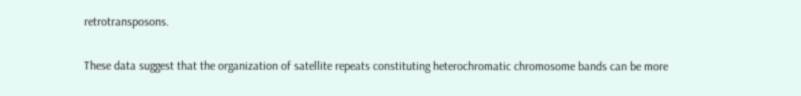retrotransposons.

These data suggest that the organization of satellite repeats constituting heterochromatic chromosome bands can be more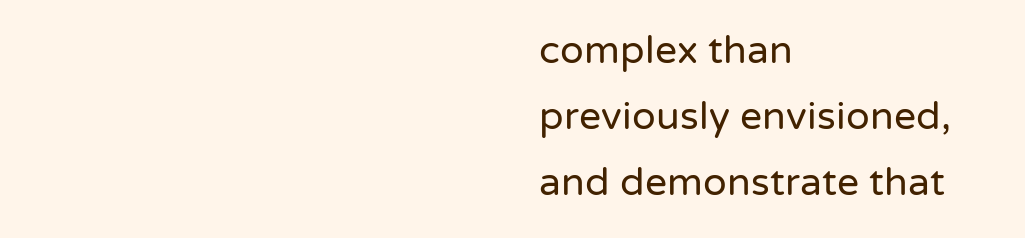complex than previously envisioned, and demonstrate that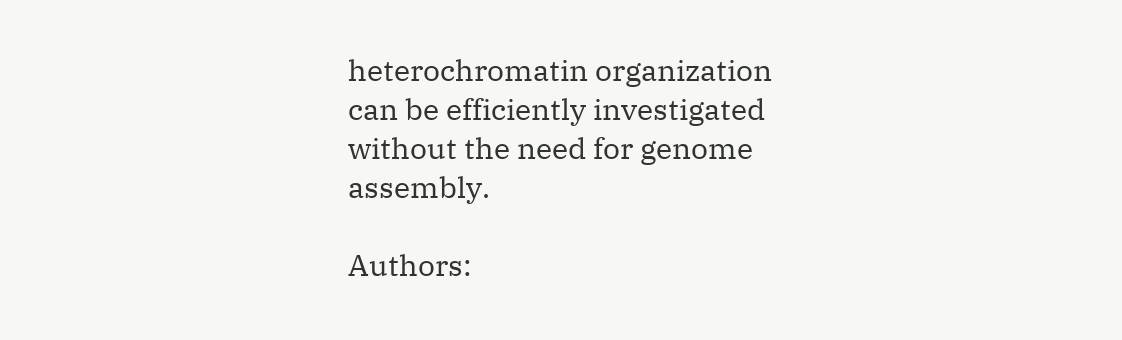heterochromatin organization can be efficiently investigated without the need for genome assembly.

Authors: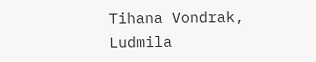Tihana Vondrak, Ludmila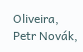Oliveira, Petr Novák,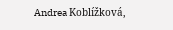Andrea Koblížková,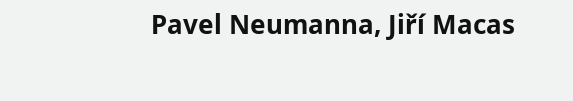Pavel Neumanna, Jiří Macas